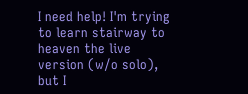I need help! I'm trying to learn stairway to heaven the live version (w/o solo), but I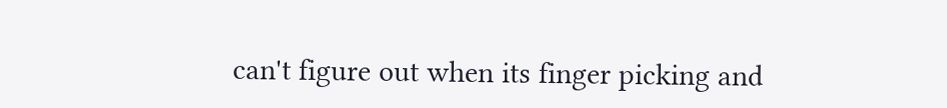can't figure out when its finger picking and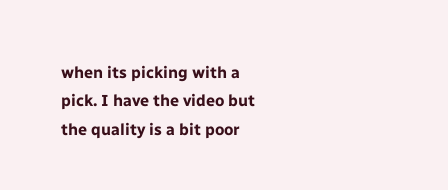when its picking with a pick. I have the video but the quality is a bit poor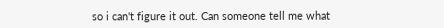so i can't figure it out. Can someone tell me what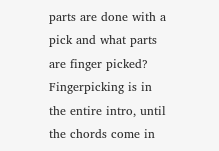parts are done with a pick and what parts are finger picked?
Fingerpicking is in the entire intro, until the chords come in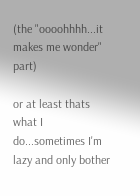(the "oooohhhh...it makes me wonder" part)

or at least thats what I do...sometimes I'm lazy and only bother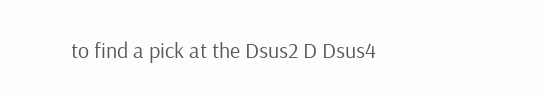to find a pick at the Dsus2 D Dsus4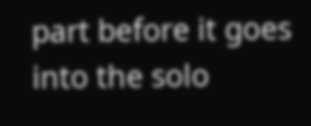part before it goes into the solo